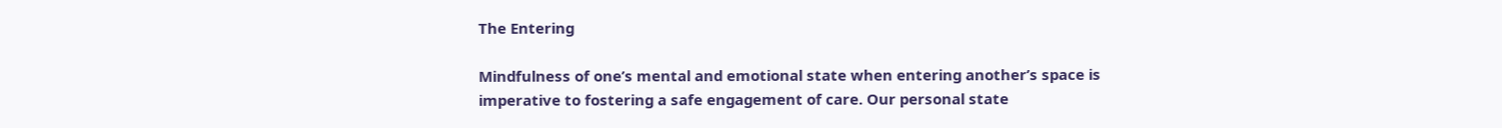The Entering

Mindfulness of one’s mental and emotional state when entering another’s space is imperative to fostering a safe engagement of care. Our personal state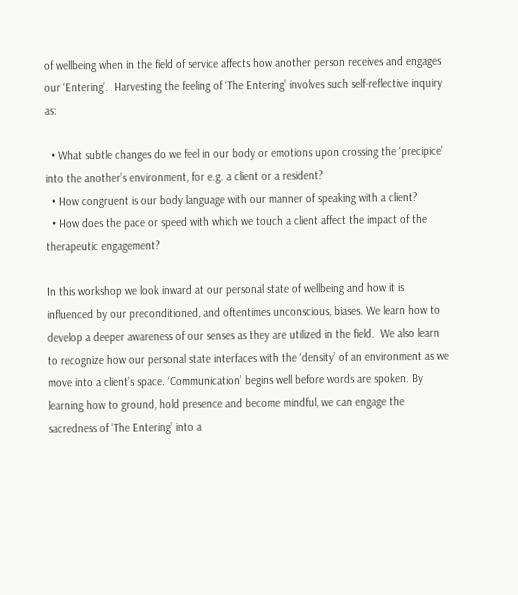of wellbeing when in the field of service affects how another person receives and engages our ‘Entering’.  Harvesting the feeling of ‘The Entering’ involves such self-reflective inquiry as:

  • What subtle changes do we feel in our body or emotions upon crossing the ‘precipice’ into the another’s environment, for e.g. a client or a resident?
  • How congruent is our body language with our manner of speaking with a client?
  • How does the pace or speed with which we touch a client affect the impact of the therapeutic engagement?

In this workshop we look inward at our personal state of wellbeing and how it is influenced by our preconditioned, and oftentimes unconscious, biases. We learn how to develop a deeper awareness of our senses as they are utilized in the field.  We also learn to recognize how our personal state interfaces with the ‘density’ of an environment as we move into a client’s space. ‘Communication’ begins well before words are spoken. By learning how to ground, hold presence and become mindful, we can engage the sacredness of ‘The Entering’ into a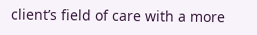client’s field of care with a more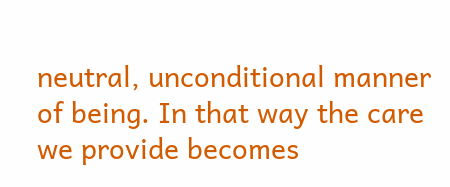neutral, unconditional manner of being. In that way the care we provide becomes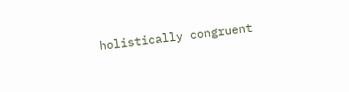holistically congruent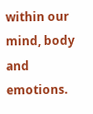within our mind, body and emotions.